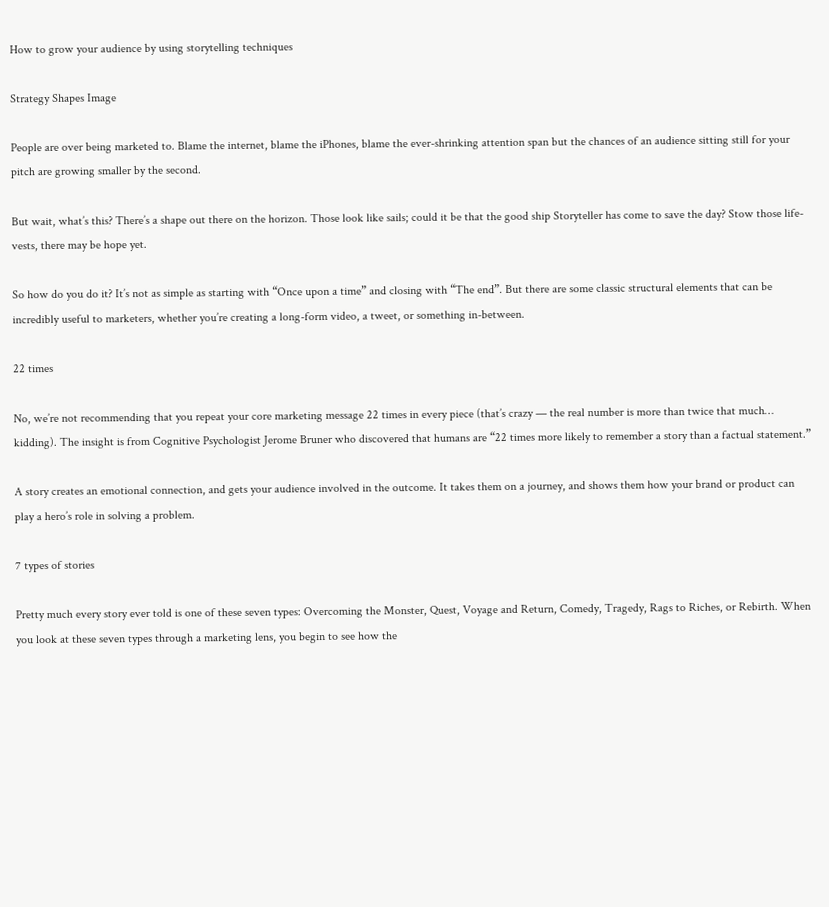How to grow your audience by using storytelling techniques

Strategy Shapes Image

People are over being marketed to. Blame the internet, blame the iPhones, blame the ever-shrinking attention span but the chances of an audience sitting still for your pitch are growing smaller by the second.

But wait, what’s this? There’s a shape out there on the horizon. Those look like sails; could it be that the good ship Storyteller has come to save the day? Stow those life-vests, there may be hope yet.

So how do you do it? It’s not as simple as starting with “Once upon a time” and closing with “The end”. But there are some classic structural elements that can be incredibly useful to marketers, whether you’re creating a long-form video, a tweet, or something in-between.

22 times

No, we’re not recommending that you repeat your core marketing message 22 times in every piece (that’s crazy — the real number is more than twice that much… kidding). The insight is from Cognitive Psychologist Jerome Bruner who discovered that humans are “22 times more likely to remember a story than a factual statement.”

A story creates an emotional connection, and gets your audience involved in the outcome. It takes them on a journey, and shows them how your brand or product can play a hero’s role in solving a problem.

7 types of stories

Pretty much every story ever told is one of these seven types: Overcoming the Monster, Quest, Voyage and Return, Comedy, Tragedy, Rags to Riches, or Rebirth. When you look at these seven types through a marketing lens, you begin to see how the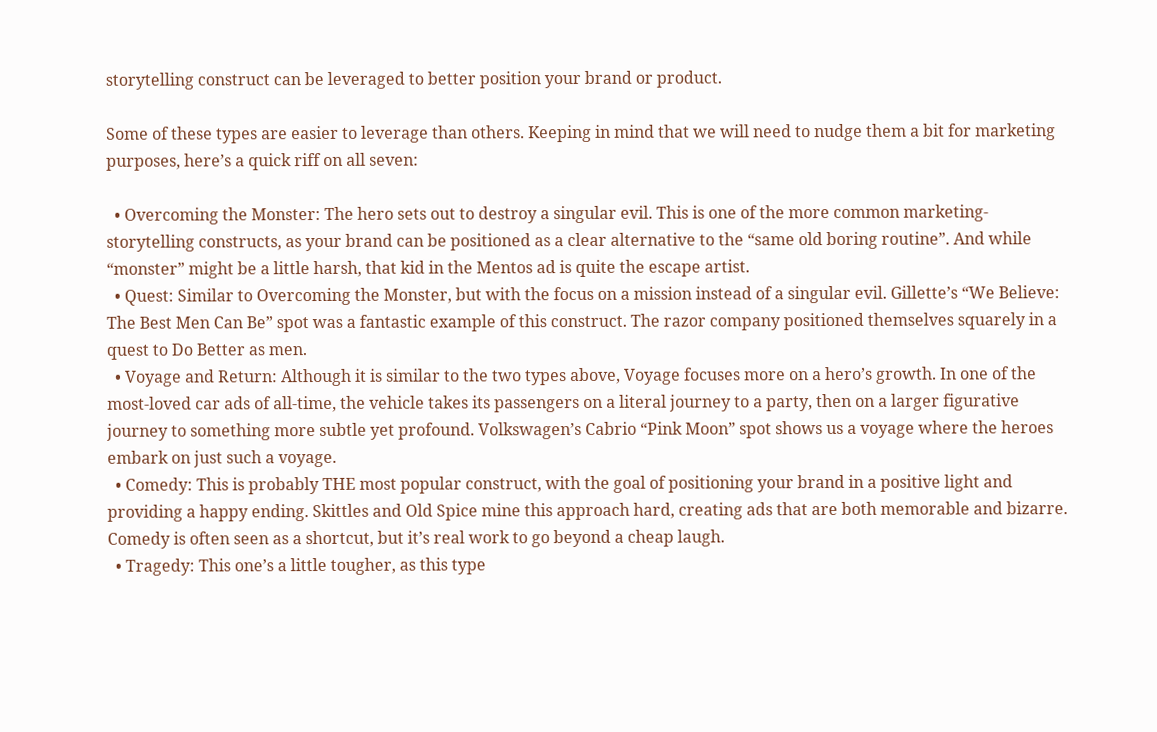storytelling construct can be leveraged to better position your brand or product.

Some of these types are easier to leverage than others. Keeping in mind that we will need to nudge them a bit for marketing purposes, here’s a quick riff on all seven:

  • Overcoming the Monster: The hero sets out to destroy a singular evil. This is one of the more common marketing-storytelling constructs, as your brand can be positioned as a clear alternative to the “same old boring routine”. And while “monster” might be a little harsh, that kid in the Mentos ad is quite the escape artist.
  • Quest: Similar to Overcoming the Monster, but with the focus on a mission instead of a singular evil. Gillette’s “We Believe: The Best Men Can Be” spot was a fantastic example of this construct. The razor company positioned themselves squarely in a quest to Do Better as men.
  • Voyage and Return: Although it is similar to the two types above, Voyage focuses more on a hero’s growth. In one of the most-loved car ads of all-time, the vehicle takes its passengers on a literal journey to a party, then on a larger figurative journey to something more subtle yet profound. Volkswagen’s Cabrio “Pink Moon” spot shows us a voyage where the heroes embark on just such a voyage.
  • Comedy: This is probably THE most popular construct, with the goal of positioning your brand in a positive light and providing a happy ending. Skittles and Old Spice mine this approach hard, creating ads that are both memorable and bizarre. Comedy is often seen as a shortcut, but it’s real work to go beyond a cheap laugh.
  • Tragedy: This one’s a little tougher, as this type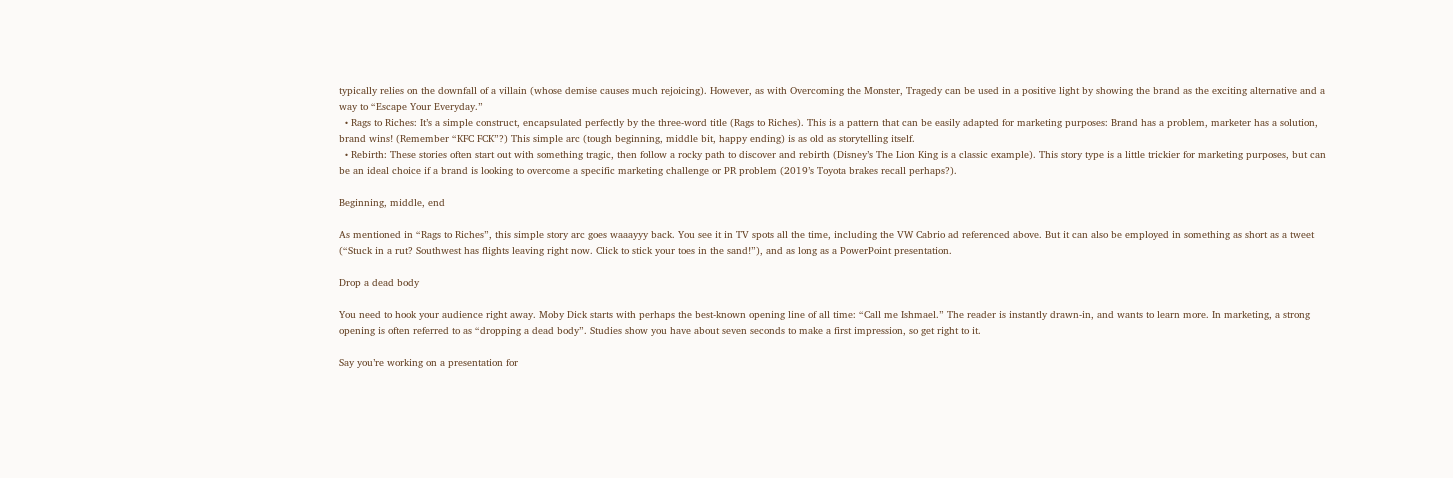typically relies on the downfall of a villain (whose demise causes much rejoicing). However, as with Overcoming the Monster, Tragedy can be used in a positive light by showing the brand as the exciting alternative and a way to “Escape Your Everyday.”
  • Rags to Riches: It’s a simple construct, encapsulated perfectly by the three-word title (Rags to Riches). This is a pattern that can be easily adapted for marketing purposes: Brand has a problem, marketer has a solution, brand wins! (Remember “KFC FCK”?) This simple arc (tough beginning, middle bit, happy ending) is as old as storytelling itself.
  • Rebirth: These stories often start out with something tragic, then follow a rocky path to discover and rebirth (Disney’s The Lion King is a classic example). This story type is a little trickier for marketing purposes, but can be an ideal choice if a brand is looking to overcome a specific marketing challenge or PR problem (2019’s Toyota brakes recall perhaps?).

Beginning, middle, end

As mentioned in “Rags to Riches”, this simple story arc goes waaayyy back. You see it in TV spots all the time, including the VW Cabrio ad referenced above. But it can also be employed in something as short as a tweet (“Stuck in a rut? Southwest has flights leaving right now. Click to stick your toes in the sand!”), and as long as a PowerPoint presentation.

Drop a dead body

You need to hook your audience right away. Moby Dick starts with perhaps the best-known opening line of all time: “Call me Ishmael.” The reader is instantly drawn-in, and wants to learn more. In marketing, a strong opening is often referred to as “dropping a dead body”. Studies show you have about seven seconds to make a first impression, so get right to it.

Say you’re working on a presentation for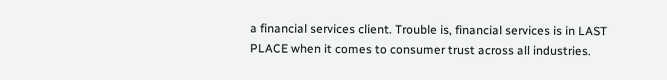a financial services client. Trouble is, financial services is in LAST PLACE when it comes to consumer trust across all industries.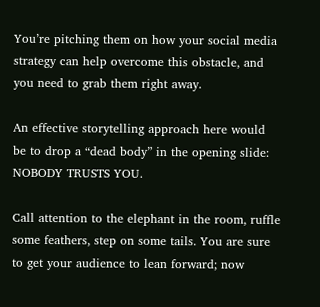You’re pitching them on how your social media strategy can help overcome this obstacle, and you need to grab them right away.

An effective storytelling approach here would be to drop a “dead body” in the opening slide: NOBODY TRUSTS YOU.

Call attention to the elephant in the room, ruffle some feathers, step on some tails. You are sure to get your audience to lean forward; now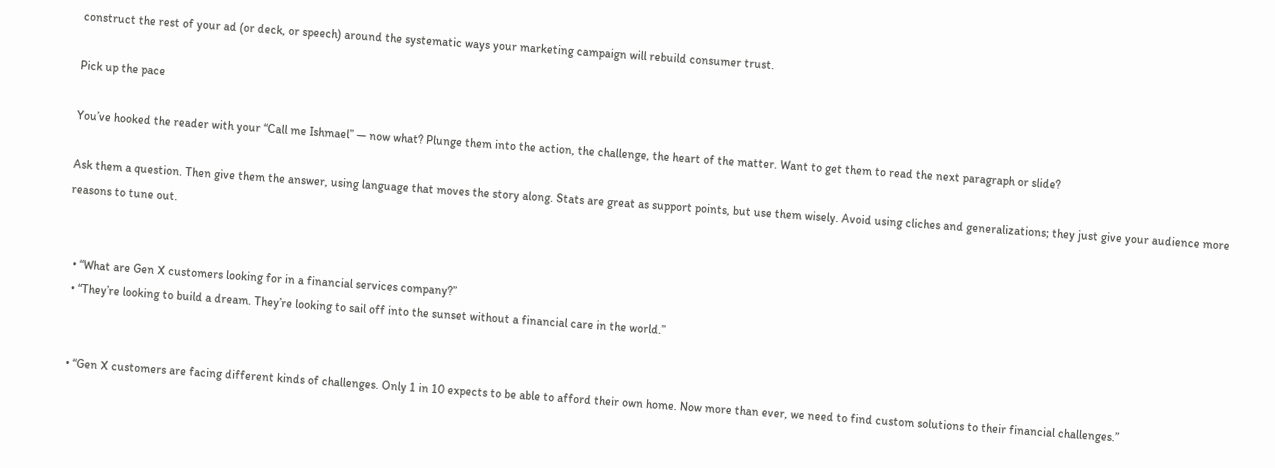construct the rest of your ad (or deck, or speech) around the systematic ways your marketing campaign will rebuild consumer trust.

Pick up the pace

You’ve hooked the reader with your “Call me Ishmael” — now what? Plunge them into the action, the challenge, the heart of the matter. Want to get them to read the next paragraph or slide?

Ask them a question. Then give them the answer, using language that moves the story along. Stats are great as support points, but use them wisely. Avoid using cliches and generalizations; they just give your audience more reasons to tune out.


  • “What are Gen X customers looking for in a financial services company?”
  • “They’re looking to build a dream. They’re looking to sail off into the sunset without a financial care in the world.”


  • “Gen X customers are facing different kinds of challenges. Only 1 in 10 expects to be able to afford their own home. Now more than ever, we need to find custom solutions to their financial challenges.”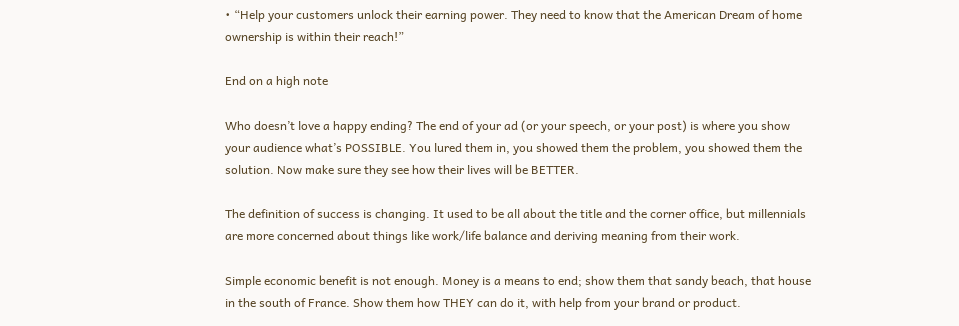• “Help your customers unlock their earning power. They need to know that the American Dream of home ownership is within their reach!”

End on a high note

Who doesn’t love a happy ending? The end of your ad (or your speech, or your post) is where you show your audience what’s POSSIBLE. You lured them in, you showed them the problem, you showed them the solution. Now make sure they see how their lives will be BETTER.

The definition of success is changing. It used to be all about the title and the corner office, but millennials are more concerned about things like work/life balance and deriving meaning from their work.

Simple economic benefit is not enough. Money is a means to end; show them that sandy beach, that house in the south of France. Show them how THEY can do it, with help from your brand or product.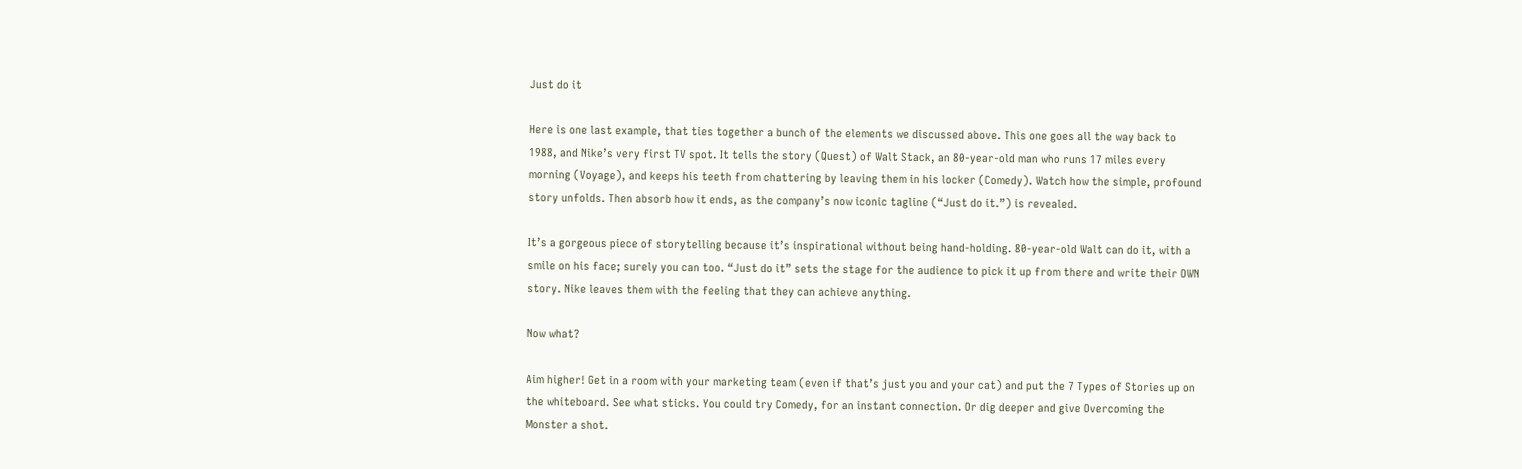Just do it

Here is one last example, that ties together a bunch of the elements we discussed above. This one goes all the way back to 1988, and Nike’s very first TV spot. It tells the story (Quest) of Walt Stack, an 80-year-old man who runs 17 miles every morning (Voyage), and keeps his teeth from chattering by leaving them in his locker (Comedy). Watch how the simple, profound story unfolds. Then absorb how it ends, as the company’s now iconic tagline (“Just do it.”) is revealed.

It’s a gorgeous piece of storytelling because it’s inspirational without being hand-holding. 80-year-old Walt can do it, with a smile on his face; surely you can too. “Just do it” sets the stage for the audience to pick it up from there and write their OWN story. Nike leaves them with the feeling that they can achieve anything.

Now what?

Aim higher! Get in a room with your marketing team (even if that’s just you and your cat) and put the 7 Types of Stories up on the whiteboard. See what sticks. You could try Comedy, for an instant connection. Or dig deeper and give Overcoming the Monster a shot.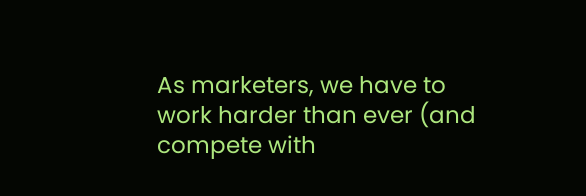As marketers, we have to work harder than ever (and compete with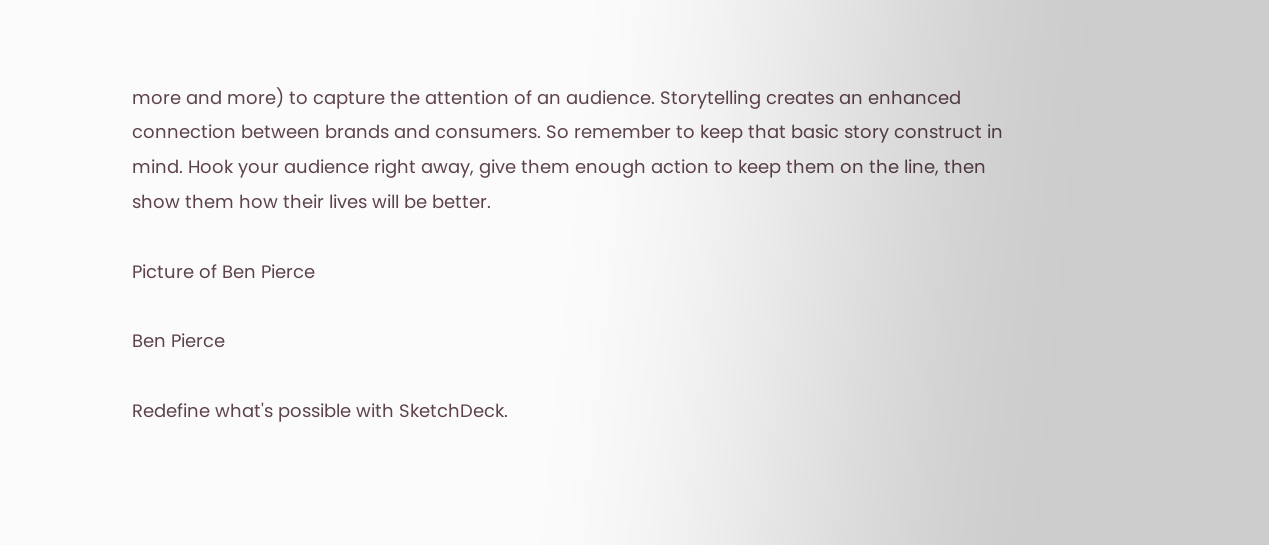more and more) to capture the attention of an audience. Storytelling creates an enhanced connection between brands and consumers. So remember to keep that basic story construct in mind. Hook your audience right away, give them enough action to keep them on the line, then show them how their lives will be better.

Picture of Ben Pierce

Ben Pierce

Redefine what's possible with SketchDeck.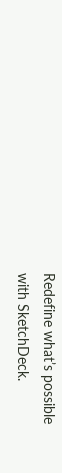Redefine what’s possible
with SketchDeck.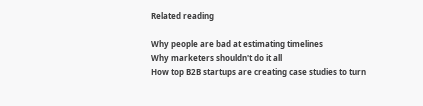Related reading

Why people are bad at estimating timelines
Why marketers shouldn't do it all
How top B2B startups are creating case studies to turn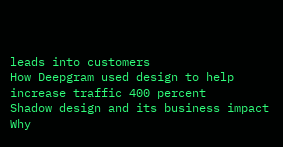leads into customers
How Deepgram used design to help increase traffic 400 percent
Shadow design and its business impact
Why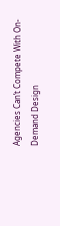Agencies Can’t Compete With On-Demand Design